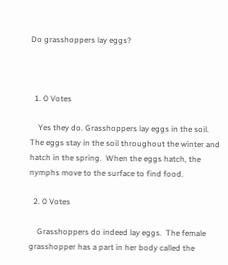Do grasshoppers lay eggs?



  1. 0 Votes

    Yes they do. Grasshoppers lay eggs in the soil.  The eggs stay in the soil throughout the winter and hatch in the spring.  When the eggs hatch, the nymphs move to the surface to find food.

  2. 0 Votes

    Grasshoppers do indeed lay eggs.  The female grasshopper has a part in her body called the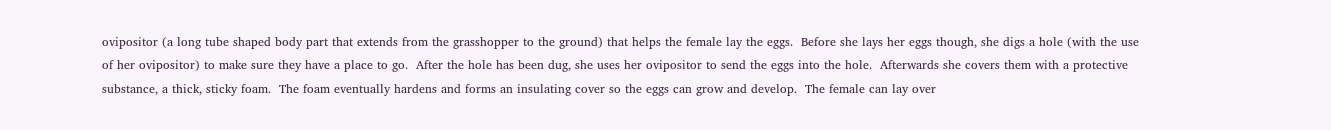ovipositor (a long tube shaped body part that extends from the grasshopper to the ground) that helps the female lay the eggs.  Before she lays her eggs though, she digs a hole (with the use of her ovipositor) to make sure they have a place to go.  After the hole has been dug, she uses her ovipositor to send the eggs into the hole.  Afterwards she covers them with a protective substance, a thick, sticky foam.  The foam eventually hardens and forms an insulating cover so the eggs can grow and develop.  The female can lay over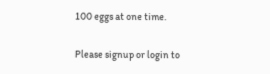100 eggs at one time.

Please signup or login to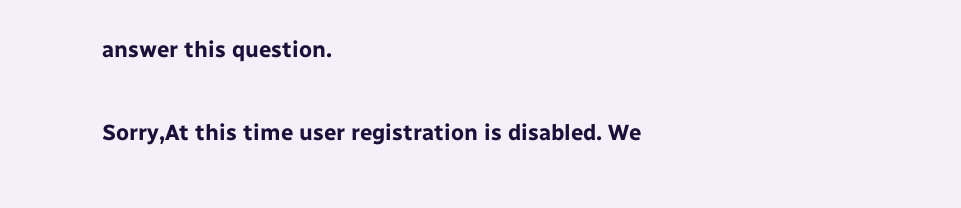answer this question.

Sorry,At this time user registration is disabled. We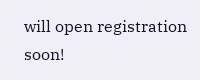will open registration soon!